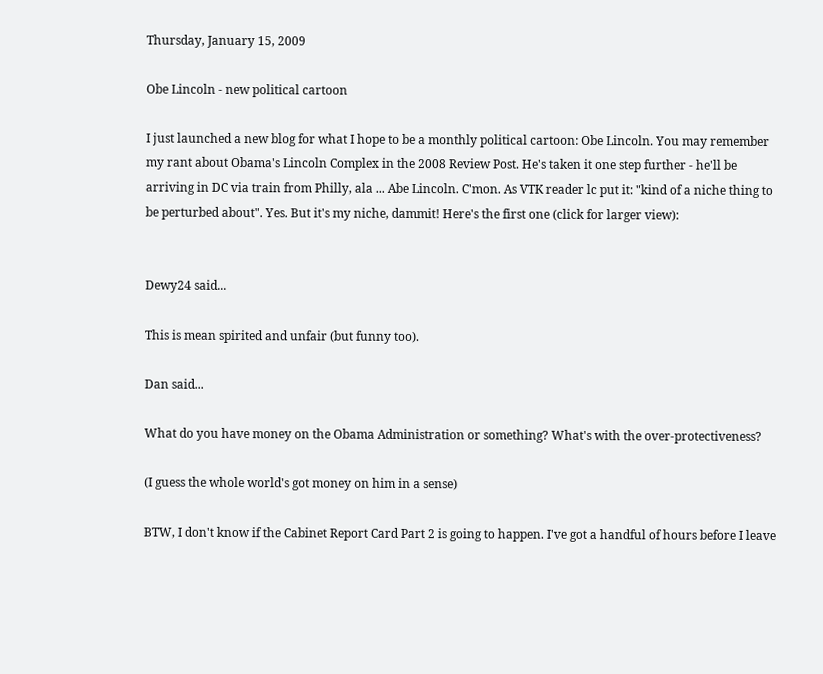Thursday, January 15, 2009

Obe Lincoln - new political cartoon

I just launched a new blog for what I hope to be a monthly political cartoon: Obe Lincoln. You may remember my rant about Obama's Lincoln Complex in the 2008 Review Post. He's taken it one step further - he'll be arriving in DC via train from Philly, ala ... Abe Lincoln. C'mon. As VTK reader lc put it: "kind of a niche thing to be perturbed about". Yes. But it's my niche, dammit! Here's the first one (click for larger view):


Dewy24 said...

This is mean spirited and unfair (but funny too).

Dan said...

What do you have money on the Obama Administration or something? What's with the over-protectiveness?

(I guess the whole world's got money on him in a sense)

BTW, I don't know if the Cabinet Report Card Part 2 is going to happen. I've got a handful of hours before I leave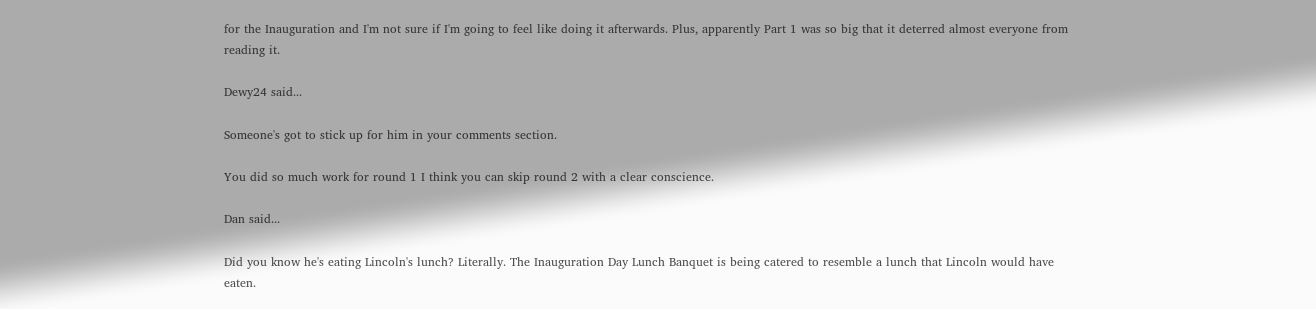for the Inauguration and I'm not sure if I'm going to feel like doing it afterwards. Plus, apparently Part 1 was so big that it deterred almost everyone from reading it.

Dewy24 said...

Someone's got to stick up for him in your comments section.

You did so much work for round 1 I think you can skip round 2 with a clear conscience.

Dan said...

Did you know he's eating Lincoln's lunch? Literally. The Inauguration Day Lunch Banquet is being catered to resemble a lunch that Lincoln would have eaten.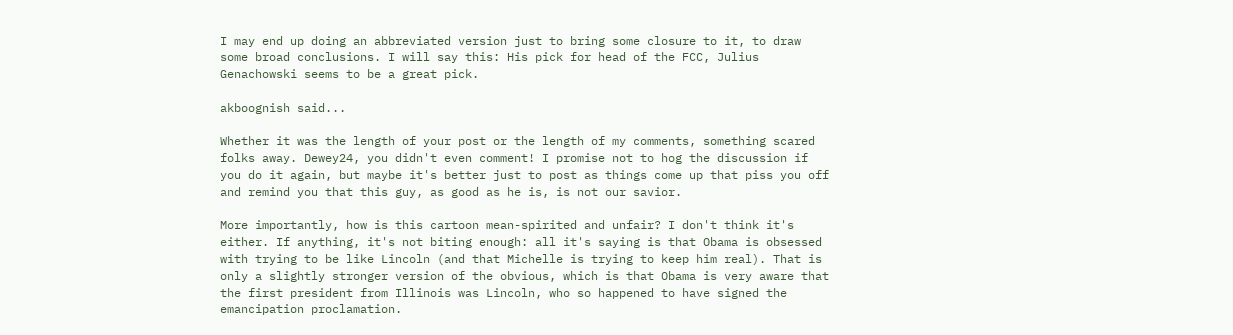I may end up doing an abbreviated version just to bring some closure to it, to draw some broad conclusions. I will say this: His pick for head of the FCC, Julius Genachowski seems to be a great pick.

akboognish said...

Whether it was the length of your post or the length of my comments, something scared folks away. Dewey24, you didn't even comment! I promise not to hog the discussion if you do it again, but maybe it's better just to post as things come up that piss you off and remind you that this guy, as good as he is, is not our savior.

More importantly, how is this cartoon mean-spirited and unfair? I don't think it's either. If anything, it's not biting enough: all it's saying is that Obama is obsessed with trying to be like Lincoln (and that Michelle is trying to keep him real). That is only a slightly stronger version of the obvious, which is that Obama is very aware that the first president from Illinois was Lincoln, who so happened to have signed the emancipation proclamation.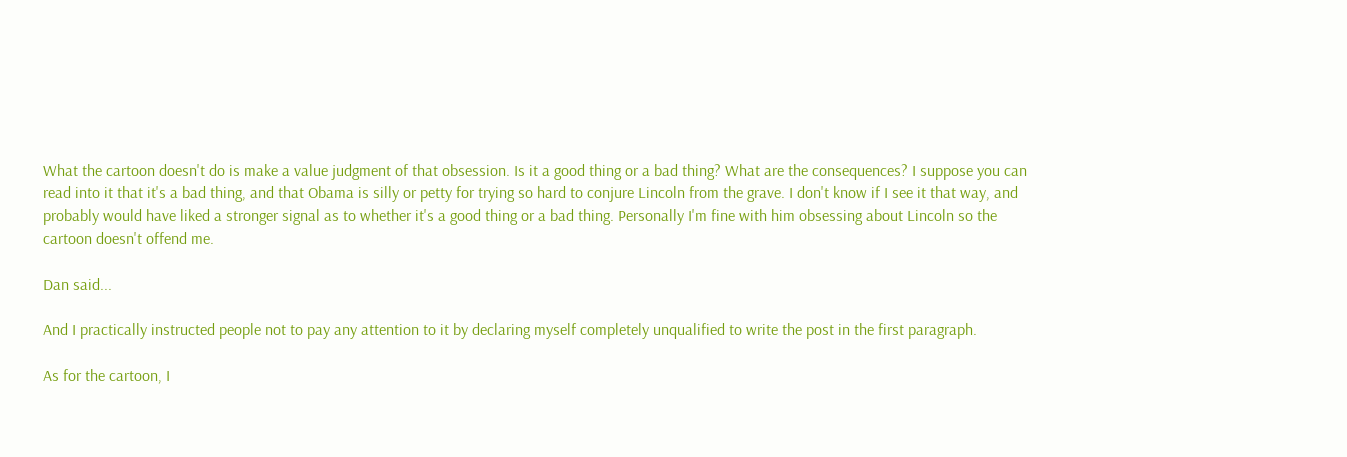What the cartoon doesn't do is make a value judgment of that obsession. Is it a good thing or a bad thing? What are the consequences? I suppose you can read into it that it's a bad thing, and that Obama is silly or petty for trying so hard to conjure Lincoln from the grave. I don't know if I see it that way, and probably would have liked a stronger signal as to whether it's a good thing or a bad thing. Personally I'm fine with him obsessing about Lincoln so the cartoon doesn't offend me.

Dan said...

And I practically instructed people not to pay any attention to it by declaring myself completely unqualified to write the post in the first paragraph.

As for the cartoon, I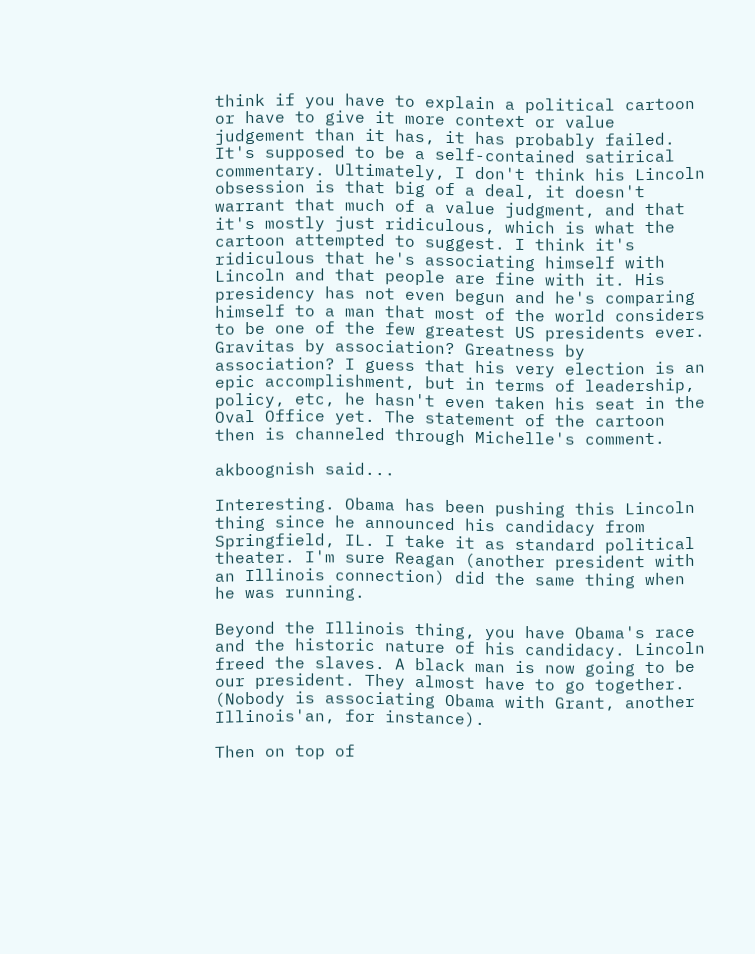think if you have to explain a political cartoon or have to give it more context or value judgement than it has, it has probably failed. It's supposed to be a self-contained satirical commentary. Ultimately, I don't think his Lincoln obsession is that big of a deal, it doesn't warrant that much of a value judgment, and that it's mostly just ridiculous, which is what the cartoon attempted to suggest. I think it's ridiculous that he's associating himself with Lincoln and that people are fine with it. His presidency has not even begun and he's comparing himself to a man that most of the world considers to be one of the few greatest US presidents ever. Gravitas by association? Greatness by association? I guess that his very election is an epic accomplishment, but in terms of leadership, policy, etc, he hasn't even taken his seat in the Oval Office yet. The statement of the cartoon then is channeled through Michelle's comment.

akboognish said...

Interesting. Obama has been pushing this Lincoln thing since he announced his candidacy from Springfield, IL. I take it as standard political theater. I'm sure Reagan (another president with an Illinois connection) did the same thing when he was running.

Beyond the Illinois thing, you have Obama's race and the historic nature of his candidacy. Lincoln freed the slaves. A black man is now going to be our president. They almost have to go together. (Nobody is associating Obama with Grant, another Illinois'an, for instance).

Then on top of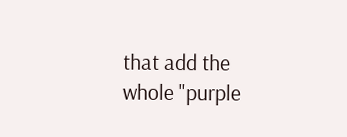that add the whole "purple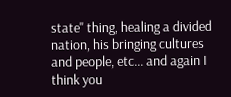state" thing, healing a divided nation, his bringing cultures and people, etc... and again I think you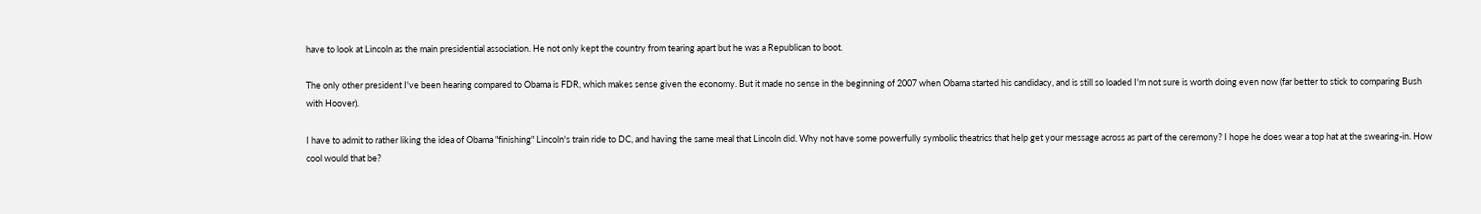have to look at Lincoln as the main presidential association. He not only kept the country from tearing apart but he was a Republican to boot.

The only other president I've been hearing compared to Obama is FDR, which makes sense given the economy. But it made no sense in the beginning of 2007 when Obama started his candidacy, and is still so loaded I'm not sure is worth doing even now (far better to stick to comparing Bush with Hoover).

I have to admit to rather liking the idea of Obama "finishing" Lincoln's train ride to DC, and having the same meal that Lincoln did. Why not have some powerfully symbolic theatrics that help get your message across as part of the ceremony? I hope he does wear a top hat at the swearing-in. How cool would that be?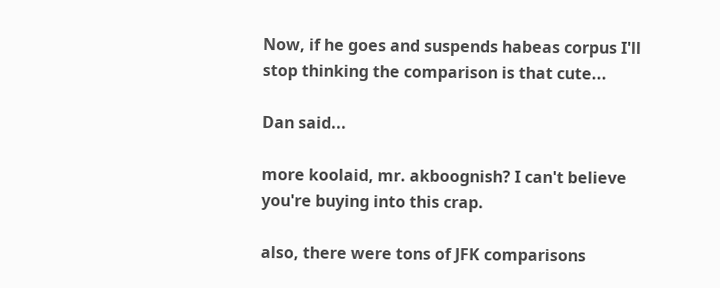Now, if he goes and suspends habeas corpus I'll stop thinking the comparison is that cute...

Dan said...

more koolaid, mr. akboognish? I can't believe you're buying into this crap.

also, there were tons of JFK comparisons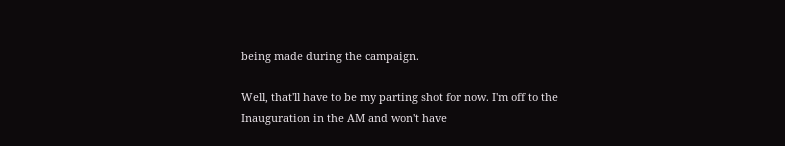being made during the campaign.

Well, that'll have to be my parting shot for now. I'm off to the Inauguration in the AM and won't have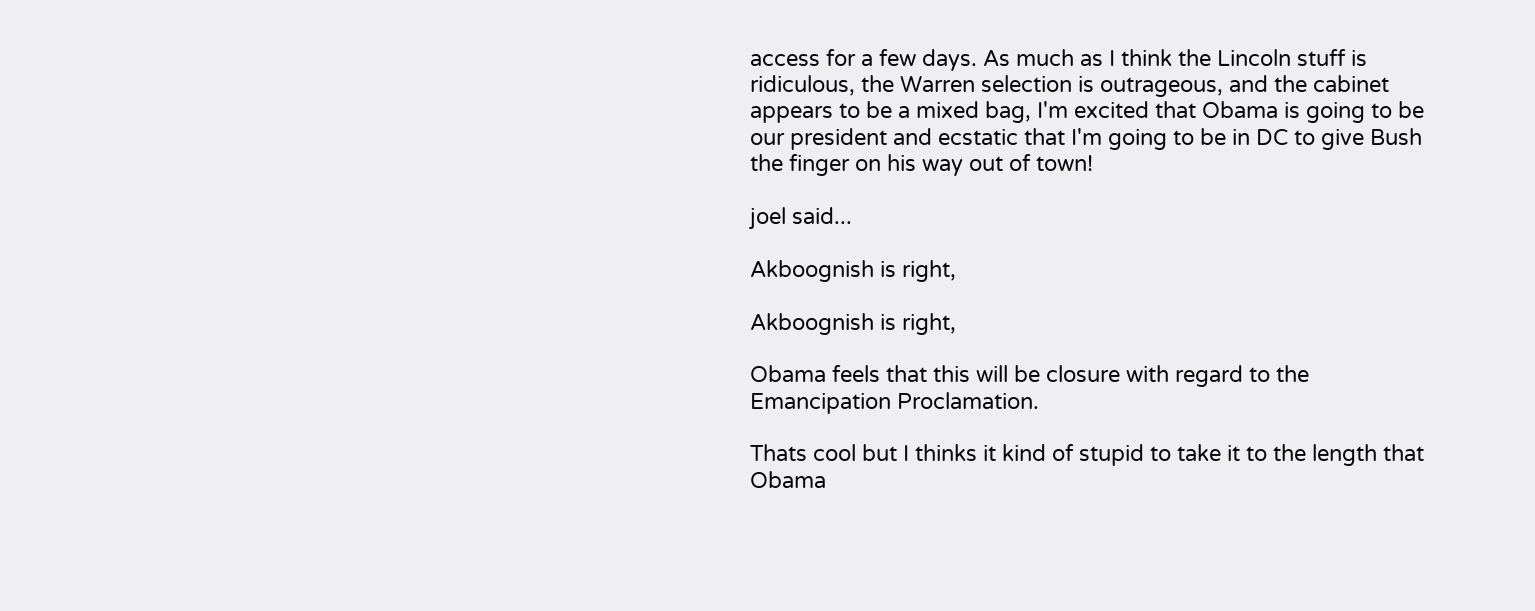access for a few days. As much as I think the Lincoln stuff is ridiculous, the Warren selection is outrageous, and the cabinet appears to be a mixed bag, I'm excited that Obama is going to be our president and ecstatic that I'm going to be in DC to give Bush the finger on his way out of town!

joel said...

Akboognish is right,

Akboognish is right,

Obama feels that this will be closure with regard to the Emancipation Proclamation.

Thats cool but I thinks it kind of stupid to take it to the length that Obama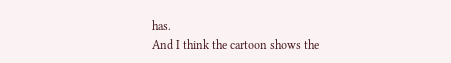has.
And I think the cartoon shows the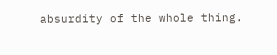absurdity of the whole thing.